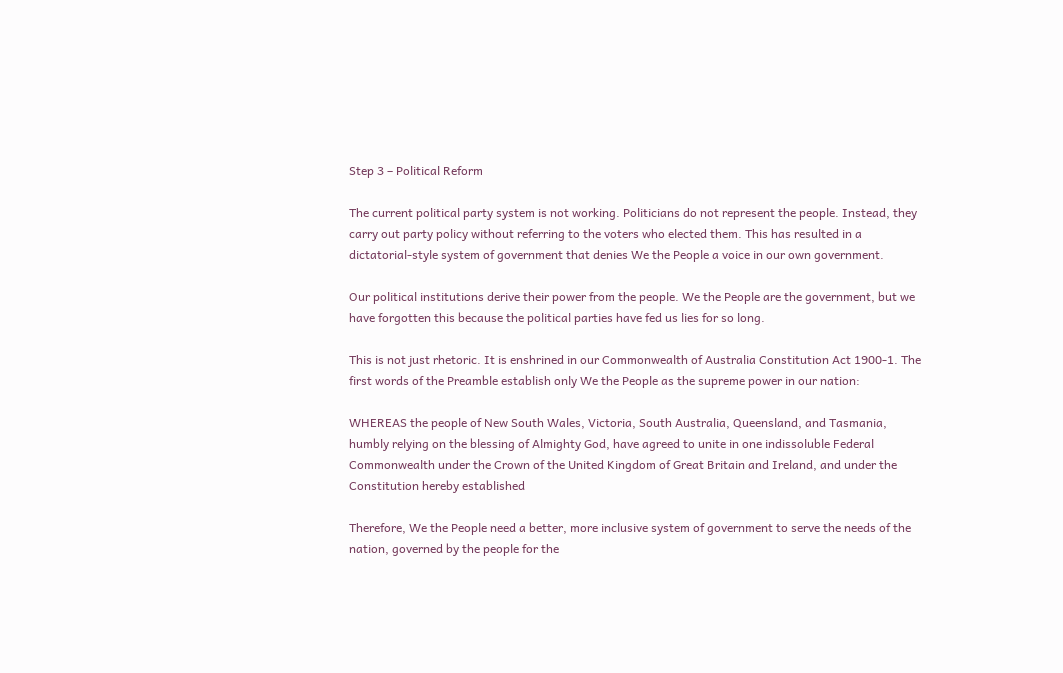Step 3 – Political Reform

The current political party system is not working. Politicians do not represent the people. Instead, they carry out party policy without referring to the voters who elected them. This has resulted in a dictatorial-style system of government that denies We the People a voice in our own government.

Our political institutions derive their power from the people. We the People are the government, but we have forgotten this because the political parties have fed us lies for so long.

This is not just rhetoric. It is enshrined in our Commonwealth of Australia Constitution Act 1900-1. The first words of the Preamble establish only We the People as the supreme power in our nation:

WHEREAS the people of New South Wales, Victoria, South Australia, Queensland, and Tasmania, humbly relying on the blessing of Almighty God, have agreed to unite in one indissoluble Federal Commonwealth under the Crown of the United Kingdom of Great Britain and Ireland, and under the Constitution hereby established

Therefore, We the People need a better, more inclusive system of government to serve the needs of the nation, governed by the people for the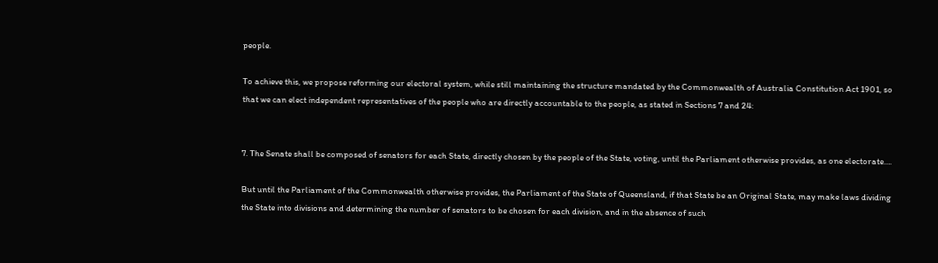people.

To achieve this, we propose reforming our electoral system, while still maintaining the structure mandated by the Commonwealth of Australia Constitution Act 1901, so that we can elect independent representatives of the people who are directly accountable to the people, as stated in Sections 7 and 24:


7. The Senate shall be composed of senators for each State, directly chosen by the people of the State, voting, until the Parliament otherwise provides, as one electorate….

But until the Parliament of the Commonwealth otherwise provides, the Parliament of the State of Queensland, if that State be an Original State, may make laws dividing the State into divisions and determining the number of senators to be chosen for each division, and in the absence of such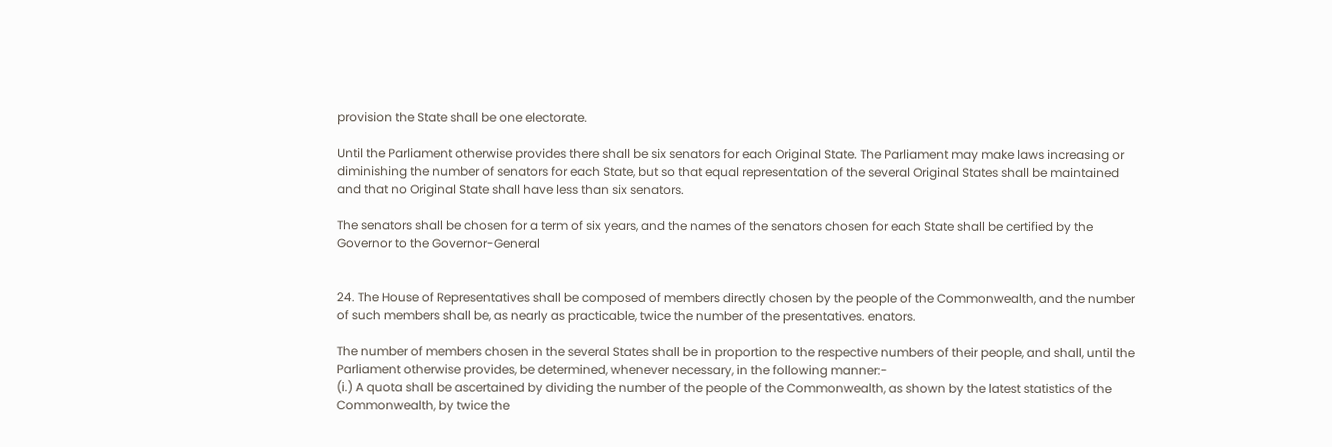provision the State shall be one electorate.

Until the Parliament otherwise provides there shall be six senators for each Original State. The Parliament may make laws increasing or diminishing the number of senators for each State, but so that equal representation of the several Original States shall be maintained and that no Original State shall have less than six senators.

The senators shall be chosen for a term of six years, and the names of the senators chosen for each State shall be certified by the Governor to the Governor-General


24. The House of Representatives shall be composed of members directly chosen by the people of the Commonwealth, and the number of such members shall be, as nearly as practicable, twice the number of the presentatives. enators.

The number of members chosen in the several States shall be in proportion to the respective numbers of their people, and shall, until the Parliament otherwise provides, be determined, whenever necessary, in the following manner:-
(i.) A quota shall be ascertained by dividing the number of the people of the Commonwealth, as shown by the latest statistics of the Commonwealth, by twice the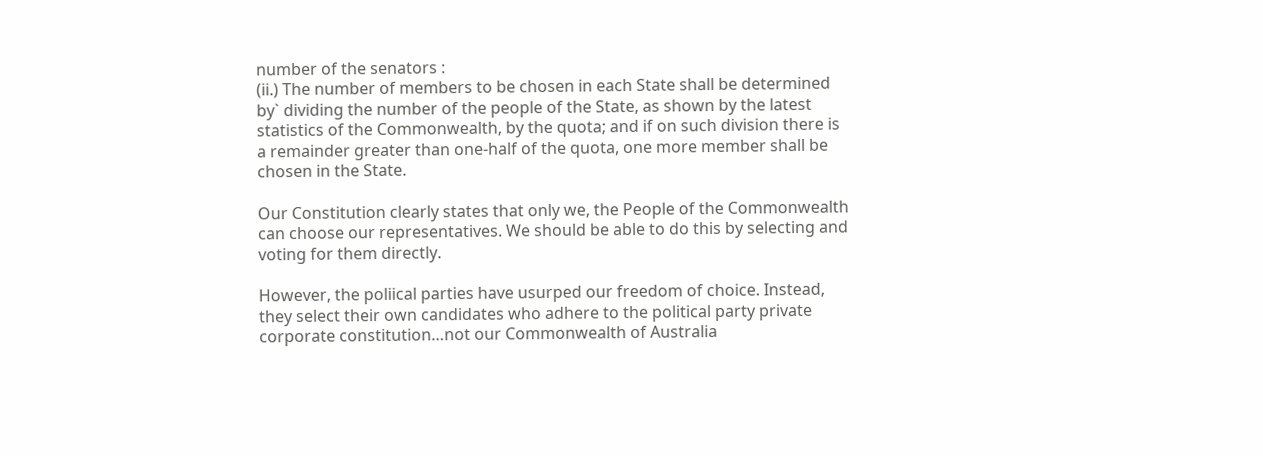number of the senators :
(ii.) The number of members to be chosen in each State shall be determined by` dividing the number of the people of the State, as shown by the latest statistics of the Commonwealth, by the quota; and if on such division there is a remainder greater than one-half of the quota, one more member shall be chosen in the State.

Our Constitution clearly states that only we, the People of the Commonwealth can choose our representatives. We should be able to do this by selecting and voting for them directly.

However, the poliical parties have usurped our freedom of choice. Instead, they select their own candidates who adhere to the political party private corporate constitution…not our Commonwealth of Australia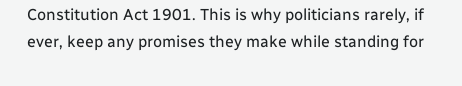Constitution Act 1901. This is why politicians rarely, if ever, keep any promises they make while standing for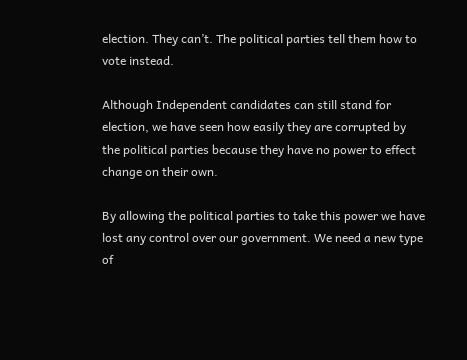election. They can’t. The political parties tell them how to vote instead.

Although Independent candidates can still stand for election, we have seen how easily they are corrupted by the political parties because they have no power to effect change on their own.

By allowing the political parties to take this power we have lost any control over our government. We need a new type of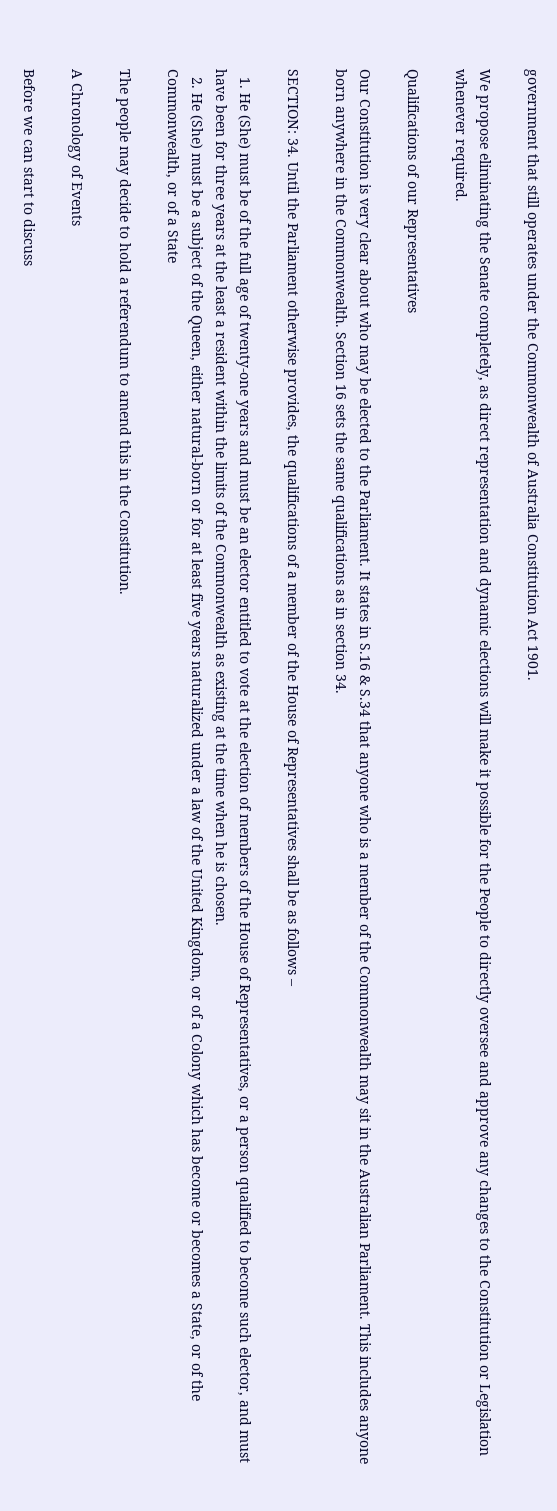government that still operates under the Commonwealth of Australia Constitution Act 1901.

We propose eliminating the Senate completely, as direct representation and dynamic elections will make it possible for the People to directly oversee and approve any changes to the Constitution or Legislation whenever required.

Qualifications of our Representatives

Our Constitution is very clear about who may be elected to the Parliament. It states in S.16 & S.34 that anyone who is a member of the Commonwealth may sit in the Australian Parliament. This includes anyone born anywhere in the Commonwealth. Section 16 sets the same qualifications as in section 34.

SECTION: 34. Until the Parliament otherwise provides, the qualifications of a member of the House of Representatives shall be as follows –

  1. He (She) must be of the full age of twenty-one years and must be an elector entitled to vote at the election of members of the House of Representatives, or a person qualified to become such elector, and must have been for three years at the least a resident within the limits of the Commonwealth as existing at the time when he is chosen.
  2. He (She) must be a subject of the Queen, either natural-born or for at least five years naturalized under a law of the United Kingdom, or of a Colony which has become or becomes a State, or of the Commonwealth, or of a State

The people may decide to hold a referendum to amend this in the Constitution.

A Chronology of Events

Before we can start to discuss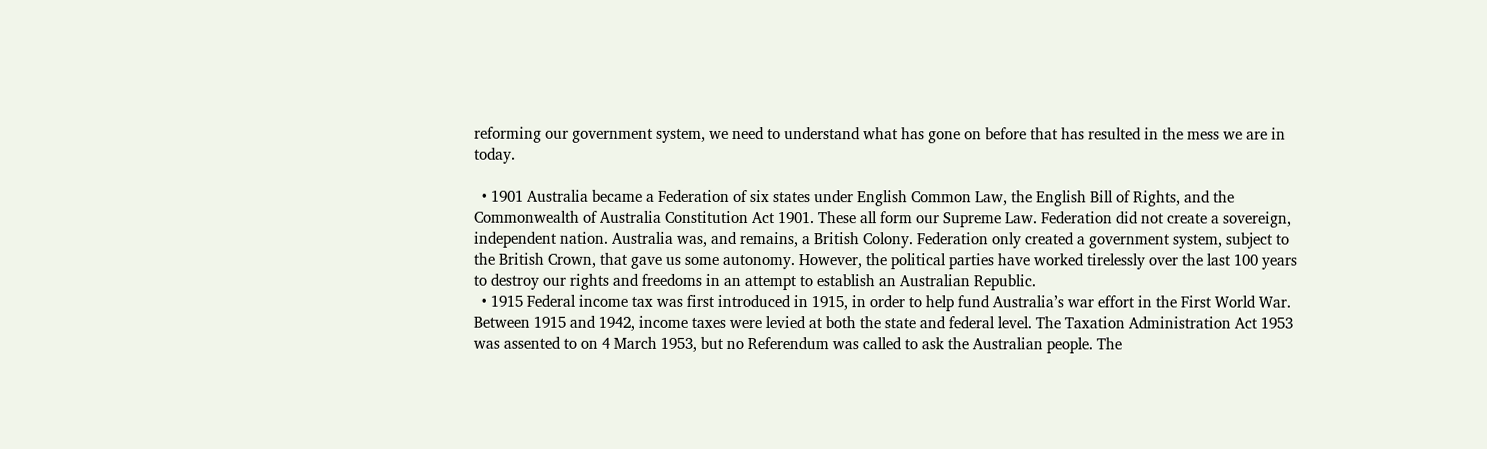reforming our government system, we need to understand what has gone on before that has resulted in the mess we are in today.

  • 1901 Australia became a Federation of six states under English Common Law, the English Bill of Rights, and the Commonwealth of Australia Constitution Act 1901. These all form our Supreme Law. Federation did not create a sovereign, independent nation. Australia was, and remains, a British Colony. Federation only created a government system, subject to the British Crown, that gave us some autonomy. However, the political parties have worked tirelessly over the last 100 years to destroy our rights and freedoms in an attempt to establish an Australian Republic.
  • 1915 Federal income tax was first introduced in 1915, in order to help fund Australia’s war effort in the First World War. Between 1915 and 1942, income taxes were levied at both the state and federal level. The Taxation Administration Act 1953 was assented to on 4 March 1953, but no Referendum was called to ask the Australian people. The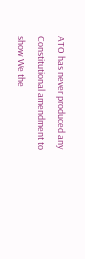ATO has never produced any Constitutional amendment to show We the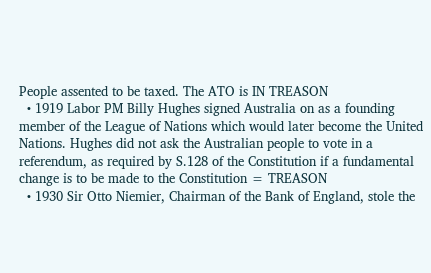People assented to be taxed. The ATO is IN TREASON
  • 1919 Labor PM Billy Hughes signed Australia on as a founding member of the League of Nations which would later become the United Nations. Hughes did not ask the Australian people to vote in a referendum, as required by S.128 of the Constitution if a fundamental change is to be made to the Constitution = TREASON
  • 1930 Sir Otto Niemier, Chairman of the Bank of England, stole the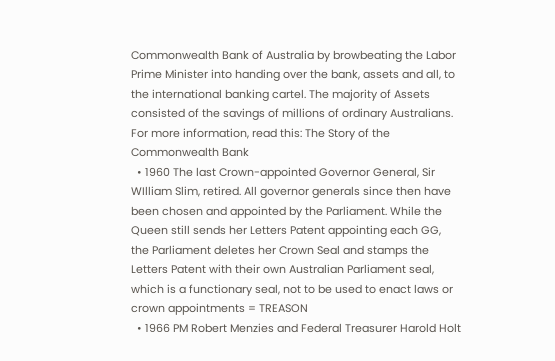Commonwealth Bank of Australia by browbeating the Labor Prime Minister into handing over the bank, assets and all, to the international banking cartel. The majority of Assets consisted of the savings of millions of ordinary Australians. For more information, read this: The Story of the Commonwealth Bank
  • 1960 The last Crown-appointed Governor General, Sir WIlliam Slim, retired. All governor generals since then have been chosen and appointed by the Parliament. While the Queen still sends her Letters Patent appointing each GG, the Parliament deletes her Crown Seal and stamps the Letters Patent with their own Australian Parliament seal, which is a functionary seal, not to be used to enact laws or crown appointments = TREASON
  • 1966 PM Robert Menzies and Federal Treasurer Harold Holt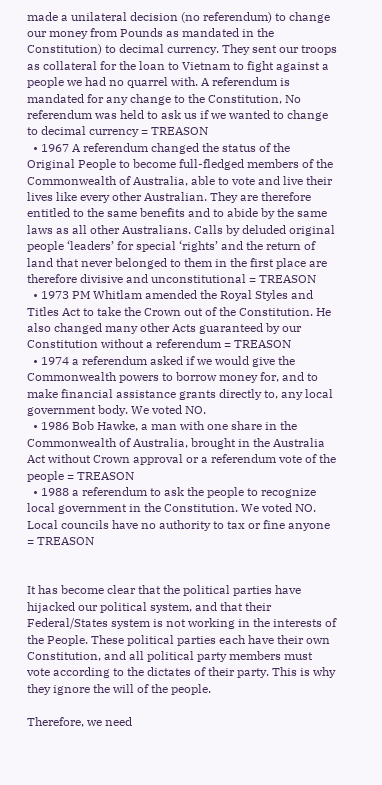made a unilateral decision (no referendum) to change our money from Pounds as mandated in the Constitution) to decimal currency. They sent our troops as collateral for the loan to Vietnam to fight against a people we had no quarrel with. A referendum is mandated for any change to the Constitution, No referendum was held to ask us if we wanted to change to decimal currency = TREASON
  • 1967 A referendum changed the status of the Original People to become full-fledged members of the Commonwealth of Australia, able to vote and live their lives like every other Australian. They are therefore entitled to the same benefits and to abide by the same laws as all other Australians. Calls by deluded original people ‘leaders’ for special ‘rights’ and the return of land that never belonged to them in the first place are therefore divisive and unconstitutional = TREASON
  • 1973 PM Whitlam amended the Royal Styles and Titles Act to take the Crown out of the Constitution. He also changed many other Acts guaranteed by our Constitution without a referendum = TREASON
  • 1974 a referendum asked if we would give the Commonwealth powers to borrow money for, and to make financial assistance grants directly to, any local government body. We voted NO.
  • 1986 Bob Hawke, a man with one share in the Commonwealth of Australia, brought in the Australia Act without Crown approval or a referendum vote of the people = TREASON
  • 1988 a referendum to ask the people to recognize local government in the Constitution. We voted NO. Local councils have no authority to tax or fine anyone = TREASON


It has become clear that the political parties have hijacked our political system, and that their Federal/States system is not working in the interests of the People. These political parties each have their own Constitution, and all political party members must vote according to the dictates of their party. This is why they ignore the will of the people.

Therefore, we need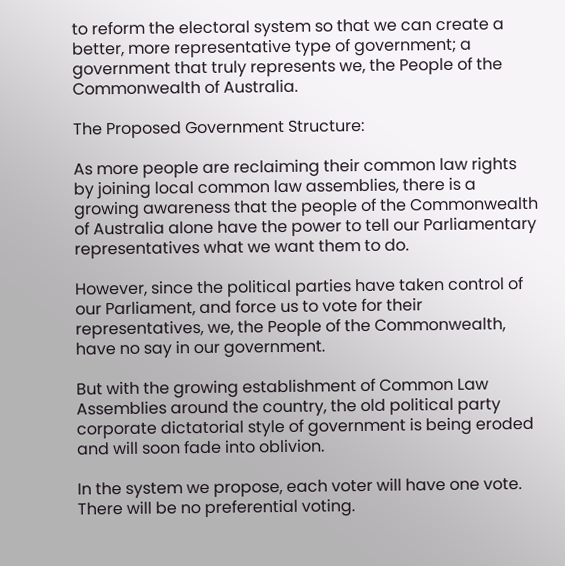to reform the electoral system so that we can create a better, more representative type of government; a government that truly represents we, the People of the Commonwealth of Australia.

The Proposed Government Structure:

As more people are reclaiming their common law rights by joining local common law assemblies, there is a growing awareness that the people of the Commonwealth of Australia alone have the power to tell our Parliamentary representatives what we want them to do.

However, since the political parties have taken control of our Parliament, and force us to vote for their representatives, we, the People of the Commonwealth, have no say in our government.

But with the growing establishment of Common Law Assemblies around the country, the old political party corporate dictatorial style of government is being eroded and will soon fade into oblivion.

In the system we propose, each voter will have one vote. There will be no preferential voting.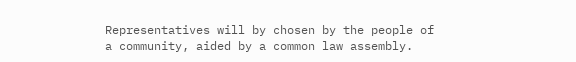Representatives will by chosen by the people of a community, aided by a common law assembly.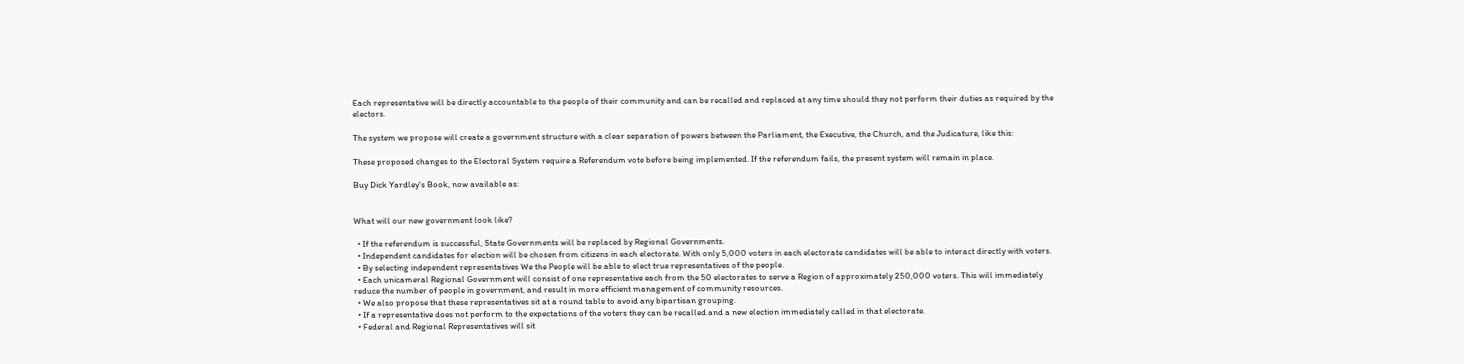Each representative will be directly accountable to the people of their community and can be recalled and replaced at any time should they not perform their duties as required by the electors.

The system we propose will create a government structure with a clear separation of powers between the Parliament, the Executive, the Church, and the Judicature, like this:

These proposed changes to the Electoral System require a Referendum vote before being implemented. If the referendum fails, the present system will remain in place.

Buy Dick Yardley's Book, now available as:


What will our new government look like?

  • If the referendum is successful, State Governments will be replaced by Regional Governments.
  • Independent candidates for election will be chosen from citizens in each electorate. With only 5,000 voters in each electorate candidates will be able to interact directly with voters.
  • By selecting independent representatives We the People will be able to elect true representatives of the people.
  • Each unicameral Regional Government will consist of one representative each from the 50 electorates to serve a Region of approximately 250,000 voters. This will immediately reduce the number of people in government, and result in more efficient management of community resources.
  • We also propose that these representatives sit at a round table to avoid any bipartisan grouping.
  • If a representative does not perform to the expectations of the voters they can be recalled and a new election immediately called in that electorate.
  • Federal and Regional Representatives will sit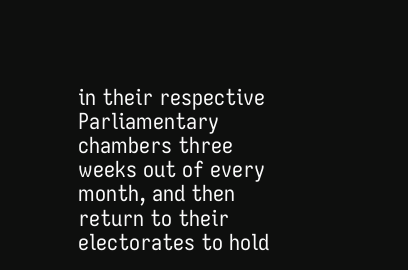in their respective Parliamentary chambers three weeks out of every month, and then return to their electorates to hold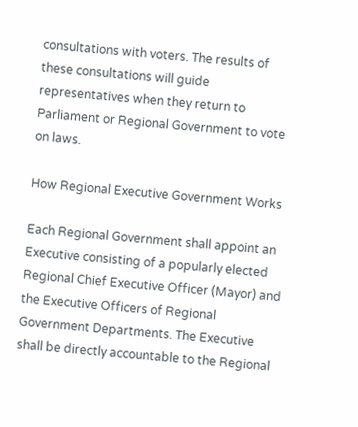consultations with voters. The results of these consultations will guide representatives when they return to Parliament or Regional Government to vote on laws.

How Regional Executive Government Works

Each Regional Government shall appoint an Executive consisting of a popularly elected Regional Chief Executive Officer (Mayor) and the Executive Officers of Regional Government Departments. The Executive shall be directly accountable to the Regional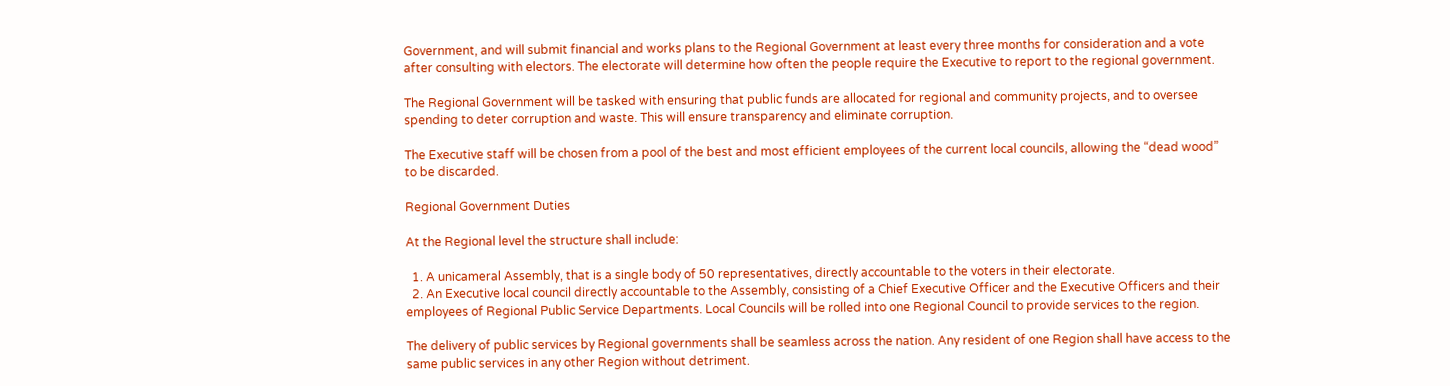Government, and will submit financial and works plans to the Regional Government at least every three months for consideration and a vote after consulting with electors. The electorate will determine how often the people require the Executive to report to the regional government.

The Regional Government will be tasked with ensuring that public funds are allocated for regional and community projects, and to oversee spending to deter corruption and waste. This will ensure transparency and eliminate corruption.

The Executive staff will be chosen from a pool of the best and most efficient employees of the current local councils, allowing the “dead wood” to be discarded.

Regional Government Duties

At the Regional level the structure shall include:

  1. A unicameral Assembly, that is a single body of 50 representatives, directly accountable to the voters in their electorate.
  2. An Executive local council directly accountable to the Assembly, consisting of a Chief Executive Officer and the Executive Officers and their employees of Regional Public Service Departments. Local Councils will be rolled into one Regional Council to provide services to the region.

The delivery of public services by Regional governments shall be seamless across the nation. Any resident of one Region shall have access to the same public services in any other Region without detriment.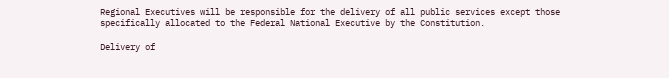Regional Executives will be responsible for the delivery of all public services except those specifically allocated to the Federal National Executive by the Constitution.

Delivery of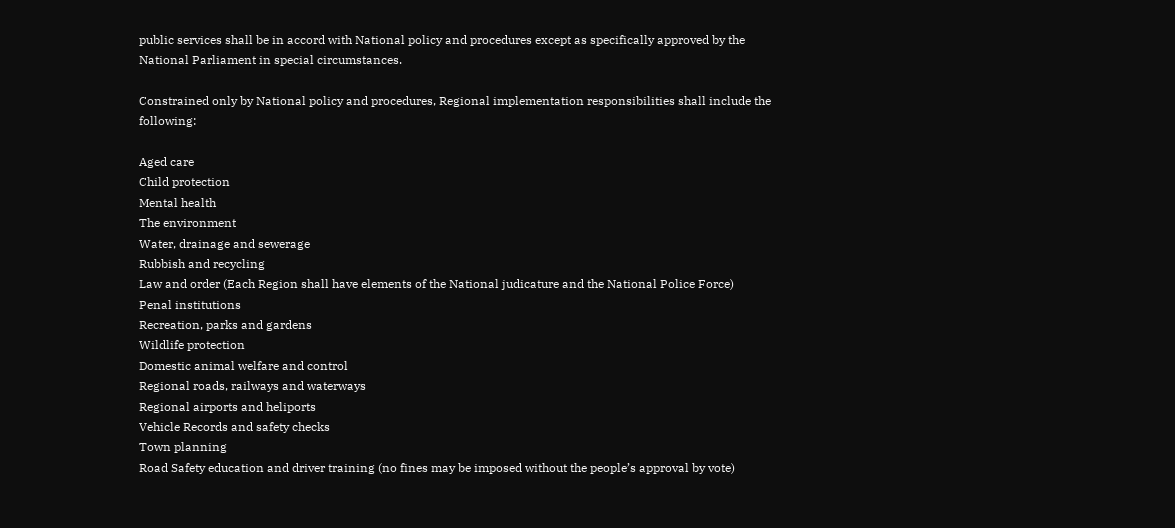public services shall be in accord with National policy and procedures except as specifically approved by the National Parliament in special circumstances.

Constrained only by National policy and procedures, Regional implementation responsibilities shall include the following:

Aged care
Child protection
Mental health
The environment
Water, drainage and sewerage
Rubbish and recycling
Law and order (Each Region shall have elements of the National judicature and the National Police Force)
Penal institutions
Recreation, parks and gardens
Wildlife protection
Domestic animal welfare and control
Regional roads, railways and waterways
Regional airports and heliports
Vehicle Records and safety checks
Town planning
Road Safety education and driver training (no fines may be imposed without the people’s approval by vote)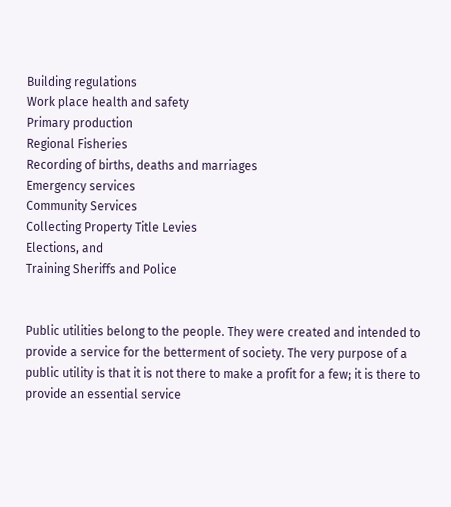Building regulations
Work place health and safety
Primary production
Regional Fisheries
Recording of births, deaths and marriages
Emergency services
Community Services
Collecting Property Title Levies
Elections, and
Training Sheriffs and Police


Public utilities belong to the people. They were created and intended to provide a service for the betterment of society. The very purpose of a public utility is that it is not there to make a profit for a few; it is there to provide an essential service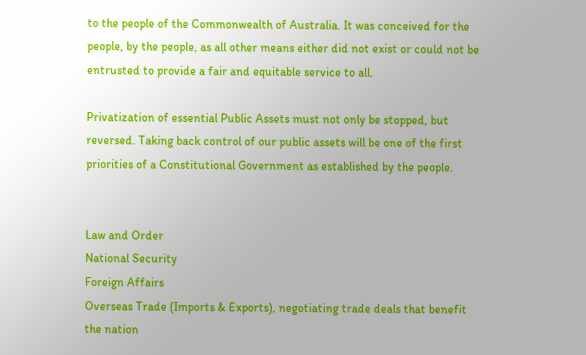to the people of the Commonwealth of Australia. It was conceived for the people, by the people, as all other means either did not exist or could not be entrusted to provide a fair and equitable service to all.

Privatization of essential Public Assets must not only be stopped, but reversed. Taking back control of our public assets will be one of the first priorities of a Constitutional Government as established by the people.


Law and Order
National Security
Foreign Affairs
Overseas Trade (Imports & Exports), negotiating trade deals that benefit the nation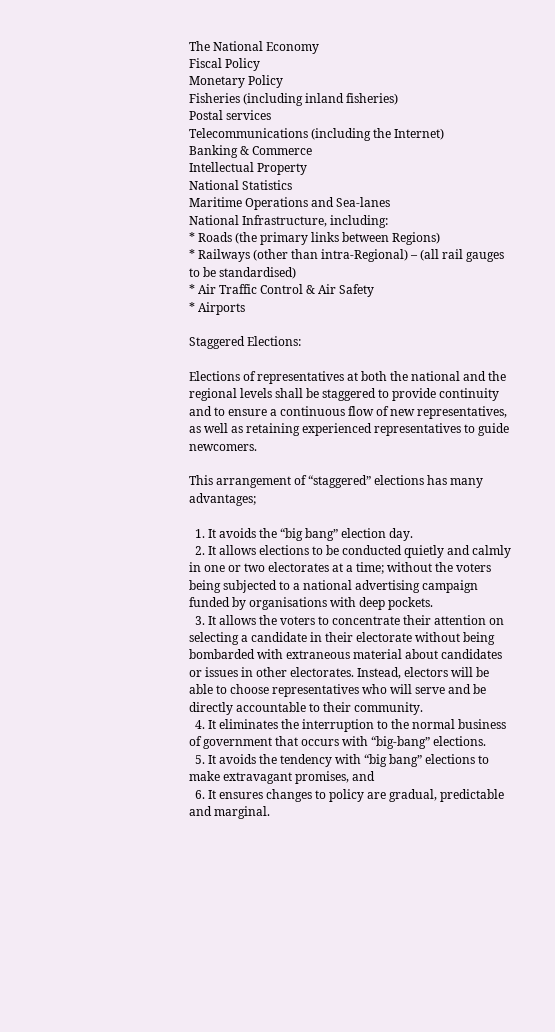The National Economy
Fiscal Policy
Monetary Policy
Fisheries (including inland fisheries)
Postal services
Telecommunications (including the Internet)
Banking & Commerce
Intellectual Property
National Statistics
Maritime Operations and Sea-lanes
National Infrastructure, including:
* Roads (the primary links between Regions)
* Railways (other than intra-Regional) – (all rail gauges to be standardised)
* Air Traffic Control & Air Safety
* Airports

Staggered Elections:

Elections of representatives at both the national and the regional levels shall be staggered to provide continuity and to ensure a continuous flow of new representatives, as well as retaining experienced representatives to guide newcomers.

This arrangement of “staggered” elections has many advantages;

  1. It avoids the “big bang” election day.
  2. It allows elections to be conducted quietly and calmly in one or two electorates at a time; without the voters being subjected to a national advertising campaign funded by organisations with deep pockets.
  3. It allows the voters to concentrate their attention on selecting a candidate in their electorate without being bombarded with extraneous material about candidates or issues in other electorates. Instead, electors will be able to choose representatives who will serve and be directly accountable to their community.
  4. It eliminates the interruption to the normal business of government that occurs with “big-bang” elections.
  5. It avoids the tendency with “big bang” elections to make extravagant promises, and
  6. It ensures changes to policy are gradual, predictable and marginal.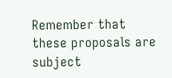Remember that these proposals are subject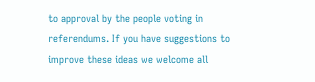to approval by the people voting in referendums. If you have suggestions to improve these ideas we welcome all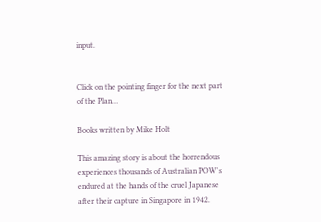input.


Click on the pointing finger for the next part of the Plan…

Books written by Mike Holt

This amazing story is about the horrendous experiences thousands of Australian POW's endured at the hands of the cruel Japanese after their capture in Singapore in 1942.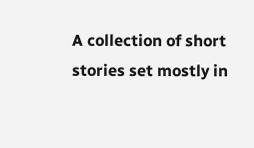A collection of short stories set mostly in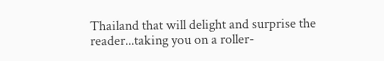Thailand that will delight and surprise the reader...taking you on a roller-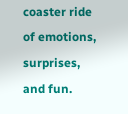coaster ride of emotions, surprises, and fun.